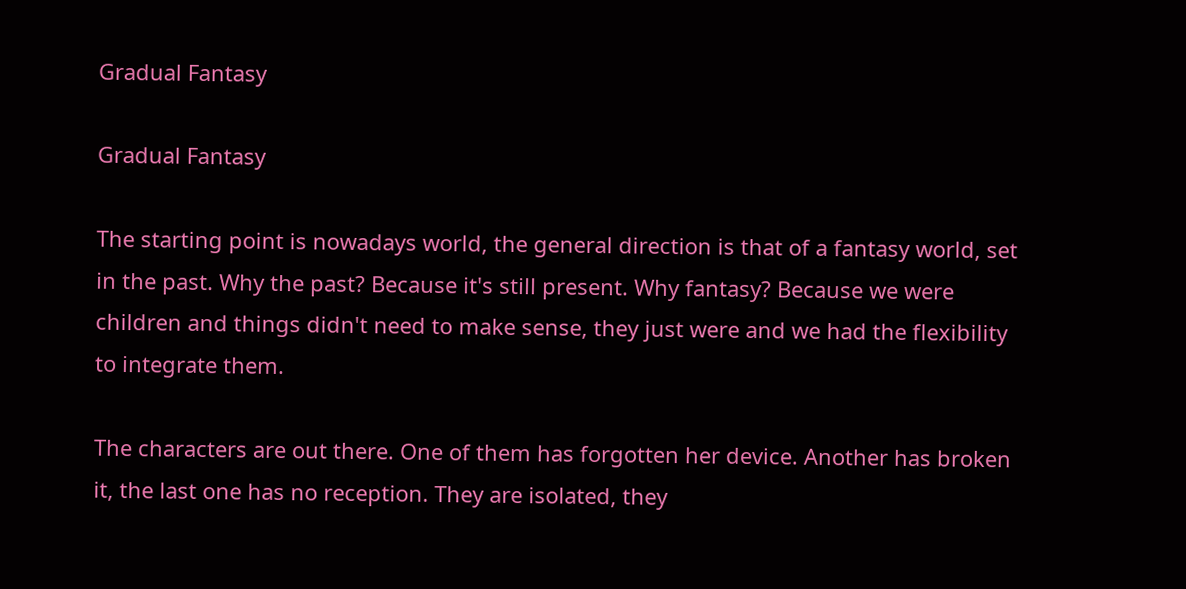Gradual Fantasy

Gradual Fantasy

The starting point is nowadays world, the general direction is that of a fantasy world, set in the past. Why the past? Because it's still present. Why fantasy? Because we were children and things didn't need to make sense, they just were and we had the flexibility to integrate them.

The characters are out there. One of them has forgotten her device. Another has broken it, the last one has no reception. They are isolated, they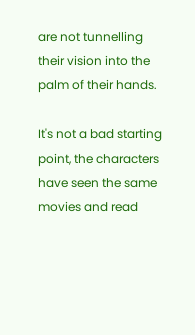are not tunnelling their vision into the palm of their hands.

It's not a bad starting point, the characters have seen the same movies and read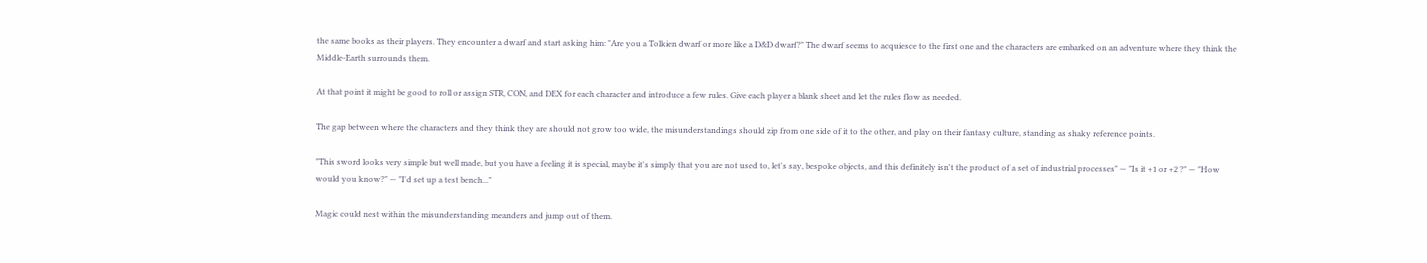the same books as their players. They encounter a dwarf and start asking him: "Are you a Tolkien dwarf or more like a D&D dwarf?" The dwarf seems to acquiesce to the first one and the characters are embarked on an adventure where they think the Middle-Earth surrounds them.

At that point it might be good to roll or assign STR, CON, and DEX for each character and introduce a few rules. Give each player a blank sheet and let the rules flow as needed.

The gap between where the characters and they think they are should not grow too wide, the misunderstandings should zip from one side of it to the other, and play on their fantasy culture, standing as shaky reference points.

"This sword looks very simple but well made, but you have a feeling it is special, maybe it's simply that you are not used to, let's say, bespoke objects, and this definitely isn't the product of a set of industrial processes" — "Is it +1 or +2 ?" — "How would you know?" — "I'd set up a test bench..."

Magic could nest within the misunderstanding meanders and jump out of them.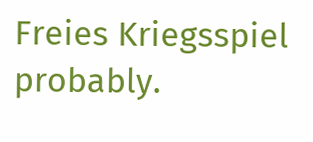Freies Kriegsspiel probably.